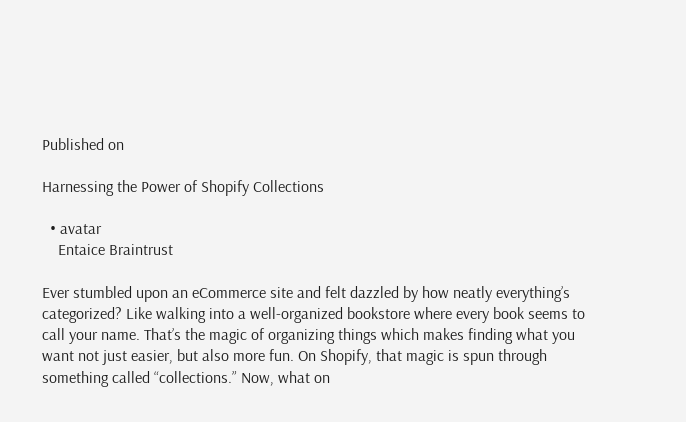Published on

Harnessing the Power of Shopify Collections

  • avatar
    Entaice Braintrust

Ever stumbled upon an eCommerce site and felt dazzled by how neatly everything’s categorized? Like walking into a well-organized bookstore where every book seems to call your name. That’s the magic of organizing things which makes finding what you want not just easier, but also more fun. On Shopify, that magic is spun through something called “collections.” Now, what on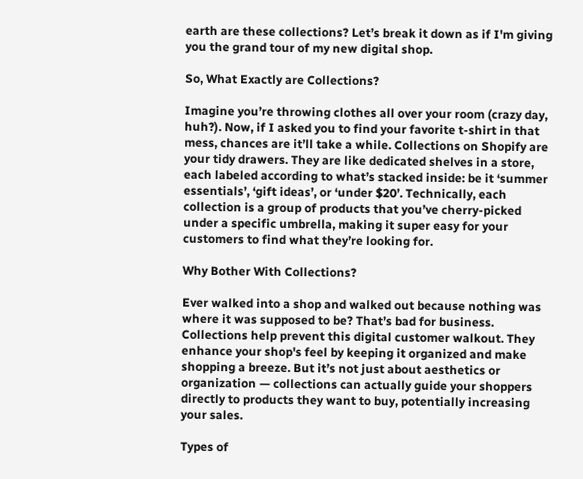earth are these collections? Let’s break it down as if I'm giving you the grand tour of my new digital shop.

So, What Exactly are Collections?

Imagine you’re throwing clothes all over your room (crazy day, huh?). Now, if I asked you to find your favorite t-shirt in that mess, chances are it’ll take a while. Collections on Shopify are your tidy drawers. They are like dedicated shelves in a store, each labeled according to what’s stacked inside: be it ‘summer essentials’, ‘gift ideas’, or ‘under $20’. Technically, each collection is a group of products that you’ve cherry-picked under a specific umbrella, making it super easy for your customers to find what they’re looking for.

Why Bother With Collections?

Ever walked into a shop and walked out because nothing was where it was supposed to be? That’s bad for business. Collections help prevent this digital customer walkout. They enhance your shop's feel by keeping it organized and make shopping a breeze. But it’s not just about aesthetics or organization — collections can actually guide your shoppers directly to products they want to buy, potentially increasing your sales.

Types of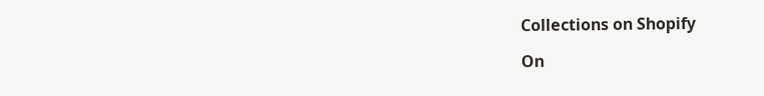Collections on Shopify

On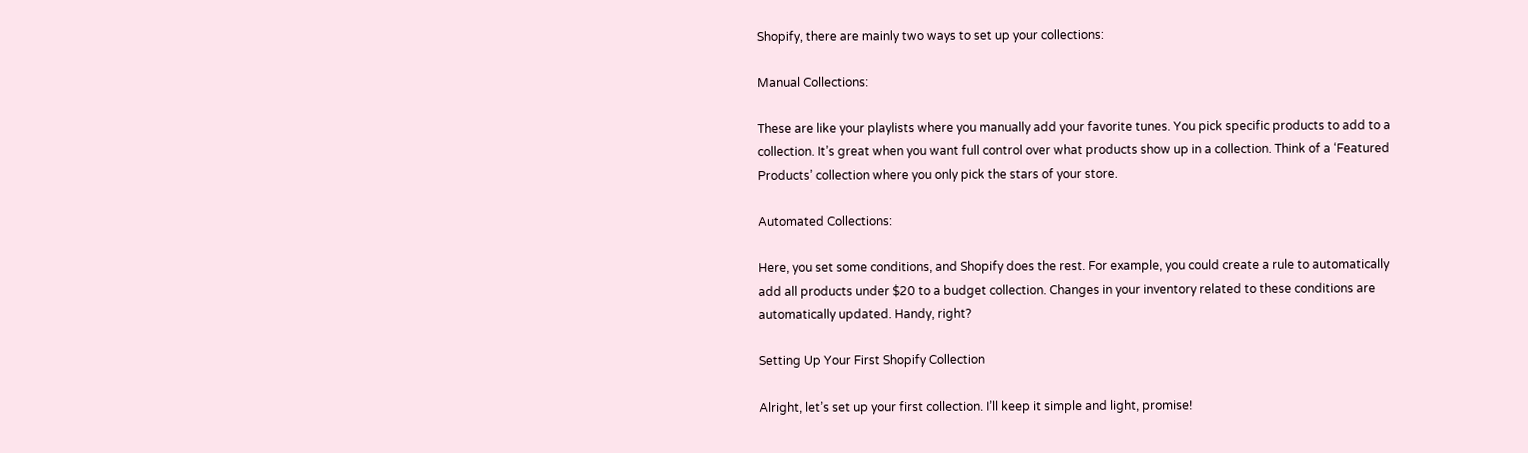Shopify, there are mainly two ways to set up your collections:

Manual Collections:

These are like your playlists where you manually add your favorite tunes. You pick specific products to add to a collection. It’s great when you want full control over what products show up in a collection. Think of a ‘Featured Products’ collection where you only pick the stars of your store.

Automated Collections:

Here, you set some conditions, and Shopify does the rest. For example, you could create a rule to automatically add all products under $20 to a budget collection. Changes in your inventory related to these conditions are automatically updated. Handy, right?

Setting Up Your First Shopify Collection

Alright, let’s set up your first collection. I’ll keep it simple and light, promise!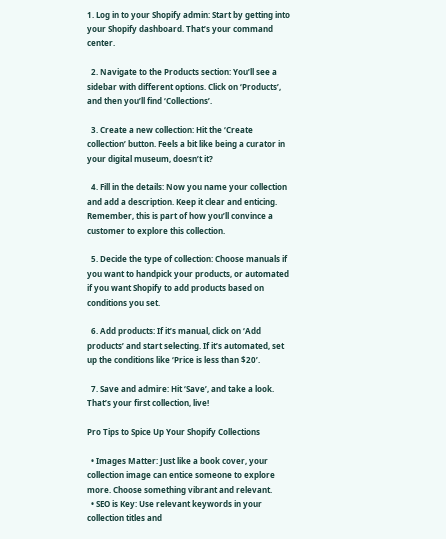1. Log in to your Shopify admin: Start by getting into your Shopify dashboard. That’s your command center.

  2. Navigate to the Products section: You’ll see a sidebar with different options. Click on ‘Products’, and then you’ll find ‘Collections’.

  3. Create a new collection: Hit the ‘Create collection’ button. Feels a bit like being a curator in your digital museum, doesn’t it?

  4. Fill in the details: Now you name your collection and add a description. Keep it clear and enticing. Remember, this is part of how you’ll convince a customer to explore this collection.

  5. Decide the type of collection: Choose manuals if you want to handpick your products, or automated if you want Shopify to add products based on conditions you set.

  6. Add products: If it’s manual, click on ‘Add products’ and start selecting. If it’s automated, set up the conditions like ‘Price is less than $20’.

  7. Save and admire: Hit ‘Save’, and take a look. That’s your first collection, live!

Pro Tips to Spice Up Your Shopify Collections

  • Images Matter: Just like a book cover, your collection image can entice someone to explore more. Choose something vibrant and relevant.
  • SEO is Key: Use relevant keywords in your collection titles and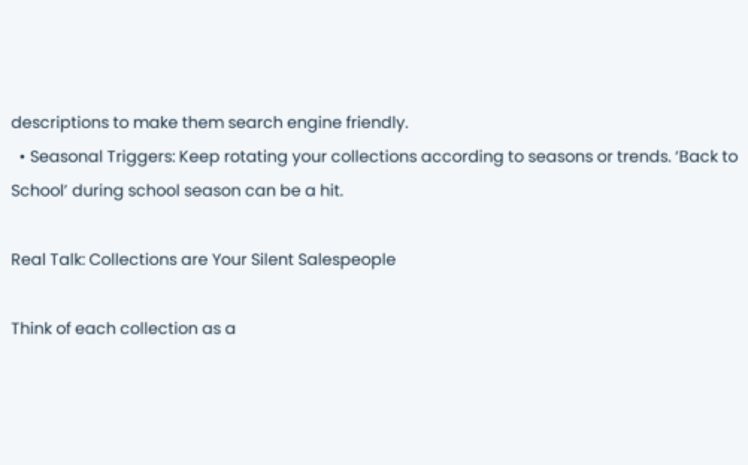descriptions to make them search engine friendly.
  • Seasonal Triggers: Keep rotating your collections according to seasons or trends. ‘Back to School’ during school season can be a hit.

Real Talk: Collections are Your Silent Salespeople

Think of each collection as a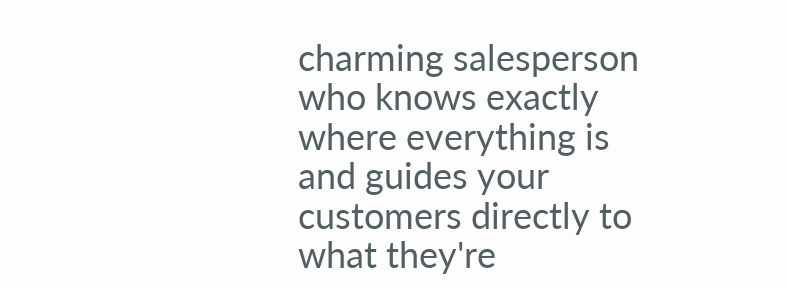charming salesperson who knows exactly where everything is and guides your customers directly to what they're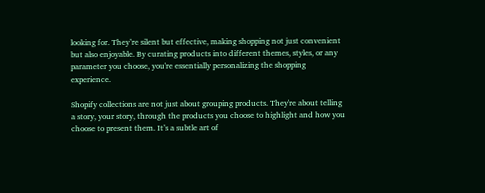looking for. They’re silent but effective, making shopping not just convenient but also enjoyable. By curating products into different themes, styles, or any parameter you choose, you're essentially personalizing the shopping experience.

Shopify collections are not just about grouping products. They're about telling a story, your story, through the products you choose to highlight and how you choose to present them. It’s a subtle art of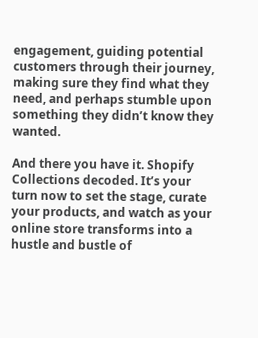engagement, guiding potential customers through their journey, making sure they find what they need, and perhaps stumble upon something they didn’t know they wanted.

And there you have it. Shopify Collections decoded. It’s your turn now to set the stage, curate your products, and watch as your online store transforms into a hustle and bustle of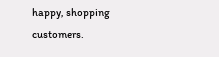happy, shopping customers.